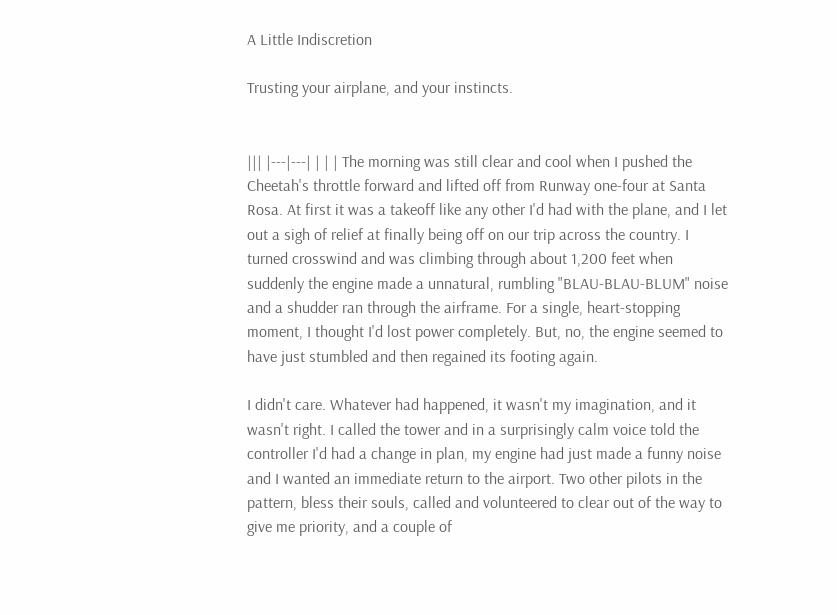A Little Indiscretion

Trusting your airplane, and your instincts.


||| |---|---| | | | The morning was still clear and cool when I pushed the Cheetah's throttle forward and lifted off from Runway one-four at Santa Rosa. At first it was a takeoff like any other I'd had with the plane, and I let out a sigh of relief at finally being off on our trip across the country. I turned crosswind and was climbing through about 1,200 feet when suddenly the engine made a unnatural, rumbling "BLAU-BLAU-BLUM" noise and a shudder ran through the airframe. For a single, heart-stopping moment, I thought I'd lost power completely. But, no, the engine seemed to have just stumbled and then regained its footing again.

I didn't care. Whatever had happened, it wasn't my imagination, and it wasn't right. I called the tower and in a surprisingly calm voice told the controller I'd had a change in plan, my engine had just made a funny noise and I wanted an immediate return to the airport. Two other pilots in the pattern, bless their souls, called and volunteered to clear out of the way to give me priority, and a couple of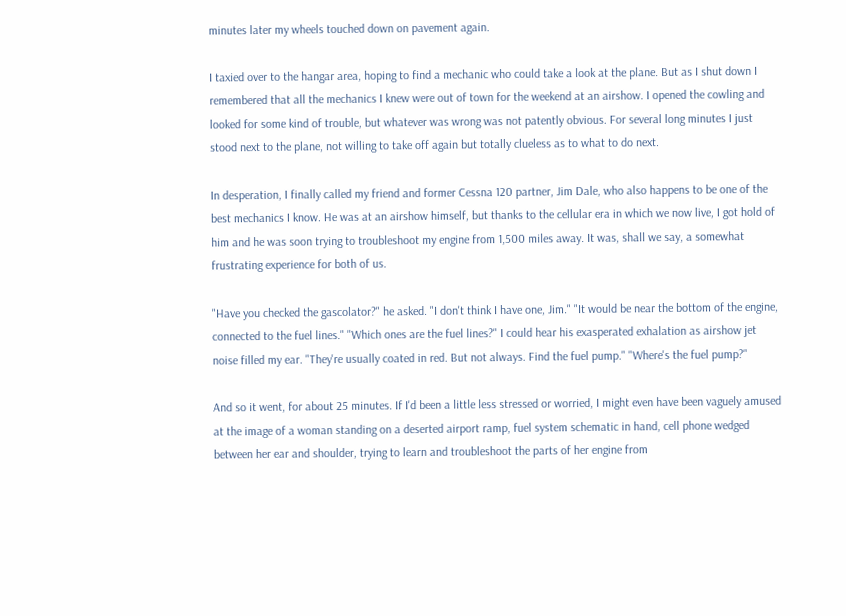minutes later my wheels touched down on pavement again.

I taxied over to the hangar area, hoping to find a mechanic who could take a look at the plane. But as I shut down I remembered that all the mechanics I knew were out of town for the weekend at an airshow. I opened the cowling and looked for some kind of trouble, but whatever was wrong was not patently obvious. For several long minutes I just stood next to the plane, not willing to take off again but totally clueless as to what to do next.

In desperation, I finally called my friend and former Cessna 120 partner, Jim Dale, who also happens to be one of the best mechanics I know. He was at an airshow himself, but thanks to the cellular era in which we now live, I got hold of him and he was soon trying to troubleshoot my engine from 1,500 miles away. It was, shall we say, a somewhat frustrating experience for both of us.

"Have you checked the gascolator?" he asked. "I don't think I have one, Jim." "It would be near the bottom of the engine, connected to the fuel lines." "Which ones are the fuel lines?" I could hear his exasperated exhalation as airshow jet noise filled my ear. "They're usually coated in red. But not always. Find the fuel pump." "Where's the fuel pump?"

And so it went, for about 25 minutes. If I'd been a little less stressed or worried, I might even have been vaguely amused at the image of a woman standing on a deserted airport ramp, fuel system schematic in hand, cell phone wedged between her ear and shoulder, trying to learn and troubleshoot the parts of her engine from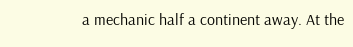a mechanic half a continent away. At the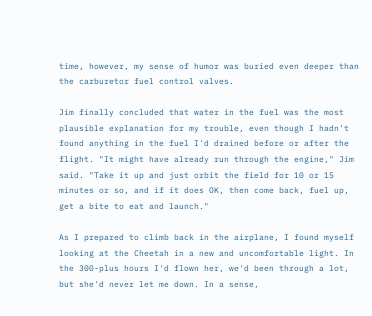time, however, my sense of humor was buried even deeper than the carburetor fuel control valves.

Jim finally concluded that water in the fuel was the most plausible explanation for my trouble, even though I hadn't found anything in the fuel I'd drained before or after the flight. "It might have already run through the engine," Jim said. "Take it up and just orbit the field for 10 or 15 minutes or so, and if it does OK, then come back, fuel up, get a bite to eat and launch."

As I prepared to climb back in the airplane, I found myself looking at the Cheetah in a new and uncomfortable light. In the 300-plus hours I'd flown her, we'd been through a lot, but she'd never let me down. In a sense,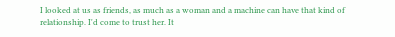I looked at us as friends, as much as a woman and a machine can have that kind of relationship. I'd come to trust her. It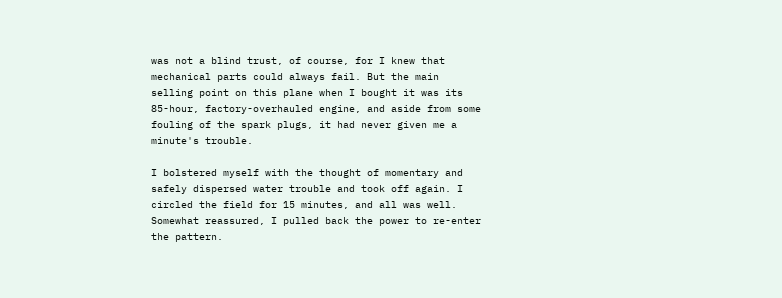was not a blind trust, of course, for I knew that mechanical parts could always fail. But the main selling point on this plane when I bought it was its 85-hour, factory-overhauled engine, and aside from some fouling of the spark plugs, it had never given me a minute's trouble.

I bolstered myself with the thought of momentary and safely dispersed water trouble and took off again. I circled the field for 15 minutes, and all was well. Somewhat reassured, I pulled back the power to re-enter the pattern.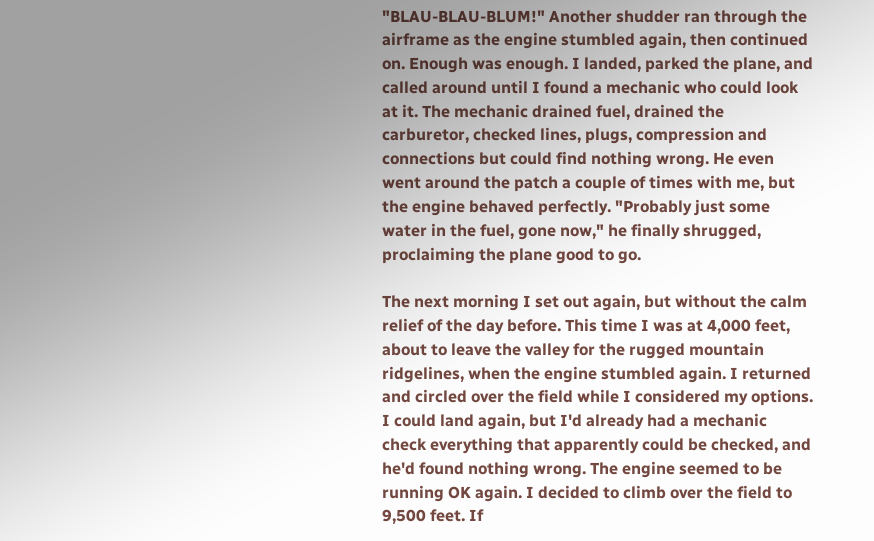"BLAU-BLAU-BLUM!" Another shudder ran through the airframe as the engine stumbled again, then continued on. Enough was enough. I landed, parked the plane, and called around until I found a mechanic who could look at it. The mechanic drained fuel, drained the carburetor, checked lines, plugs, compression and connections but could find nothing wrong. He even went around the patch a couple of times with me, but the engine behaved perfectly. "Probably just some water in the fuel, gone now," he finally shrugged, proclaiming the plane good to go.

The next morning I set out again, but without the calm relief of the day before. This time I was at 4,000 feet, about to leave the valley for the rugged mountain ridgelines, when the engine stumbled again. I returned and circled over the field while I considered my options. I could land again, but I'd already had a mechanic check everything that apparently could be checked, and he'd found nothing wrong. The engine seemed to be running OK again. I decided to climb over the field to 9,500 feet. If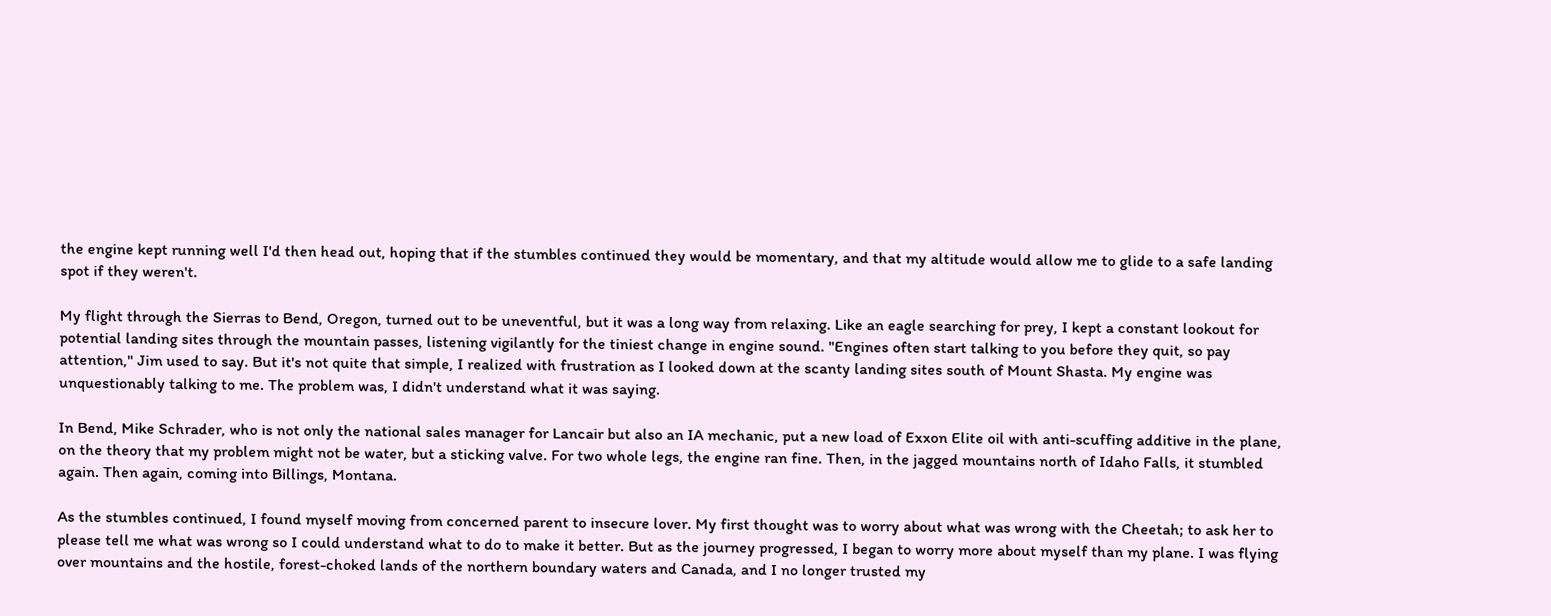the engine kept running well I'd then head out, hoping that if the stumbles continued they would be momentary, and that my altitude would allow me to glide to a safe landing spot if they weren't.

My flight through the Sierras to Bend, Oregon, turned out to be uneventful, but it was a long way from relaxing. Like an eagle searching for prey, I kept a constant lookout for potential landing sites through the mountain passes, listening vigilantly for the tiniest change in engine sound. "Engines often start talking to you before they quit, so pay attention," Jim used to say. But it's not quite that simple, I realized with frustration as I looked down at the scanty landing sites south of Mount Shasta. My engine was unquestionably talking to me. The problem was, I didn't understand what it was saying.

In Bend, Mike Schrader, who is not only the national sales manager for Lancair but also an IA mechanic, put a new load of Exxon Elite oil with anti-scuffing additive in the plane, on the theory that my problem might not be water, but a sticking valve. For two whole legs, the engine ran fine. Then, in the jagged mountains north of Idaho Falls, it stumbled again. Then again, coming into Billings, Montana.

As the stumbles continued, I found myself moving from concerned parent to insecure lover. My first thought was to worry about what was wrong with the Cheetah; to ask her to please tell me what was wrong so I could understand what to do to make it better. But as the journey progressed, I began to worry more about myself than my plane. I was flying over mountains and the hostile, forest-choked lands of the northern boundary waters and Canada, and I no longer trusted my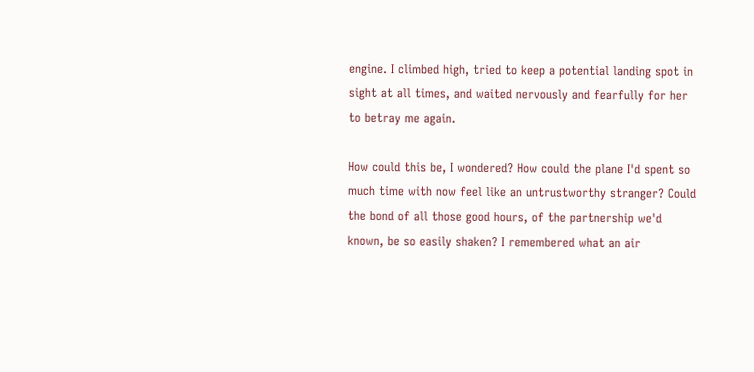engine. I climbed high, tried to keep a potential landing spot in sight at all times, and waited nervously and fearfully for her to betray me again.

How could this be, I wondered? How could the plane I'd spent so much time with now feel like an untrustworthy stranger? Could the bond of all those good hours, of the partnership we'd known, be so easily shaken? I remembered what an air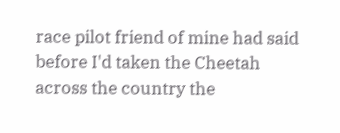race pilot friend of mine had said before I'd taken the Cheetah across the country the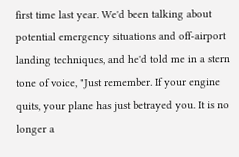first time last year. We'd been talking about potential emergency situations and off-airport landing techniques, and he'd told me in a stern tone of voice, "Just remember. If your engine quits, your plane has just betrayed you. It is no longer a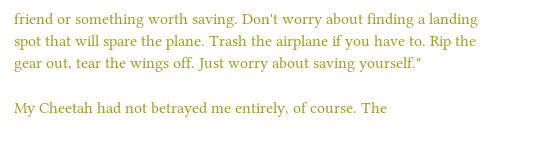friend or something worth saving. Don't worry about finding a landing spot that will spare the plane. Trash the airplane if you have to. Rip the gear out, tear the wings off. Just worry about saving yourself."

My Cheetah had not betrayed me entirely, of course. The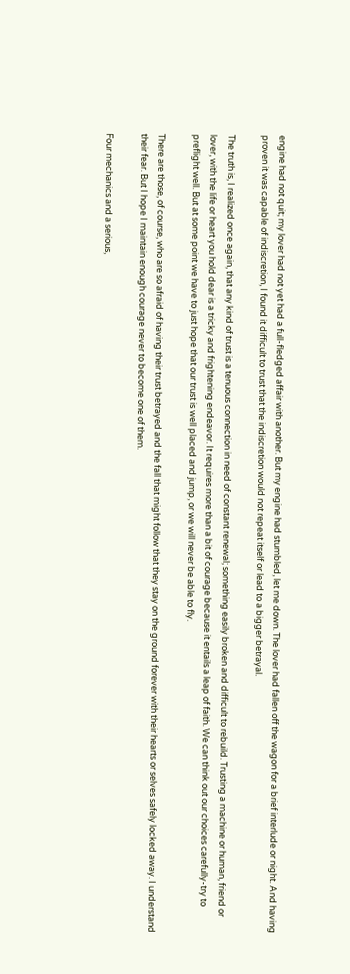engine had not quit; my lover had not yet had a full-fledged affair with another. But my engine had stumbled, let me down. The lover had fallen off the wagon for a brief interlude or night. And having proven it was capable of indiscretion, I found it difficult to trust that the indiscretion would not repeat itself or lead to a bigger betrayal.

The truth is, I realized once again, that any kind of trust is a tenuous connection in need of constant renewal; something easily broken and difficult to rebuild. Trusting a machine or human, friend or lover, with the life or heart you hold dear is a tricky and frightening endeavor. It requires more than a bit of courage because it entails a leap of faith. We can think out our choices carefully-try to preflight well. But at some point we have to just hope that our trust is well placed and jump, or we will never be able to fly.

There are those, of course, who are so afraid of having their trust betrayed and the fall that might follow that they stay on the ground forever with their hearts or selves safely locked away. I understand their fear. But I hope I maintain enough courage never to become one of them.

Four mechanics and a serious,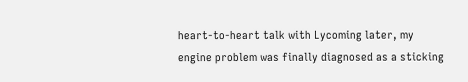heart-to-heart talk with Lycoming later, my engine problem was finally diagnosed as a sticking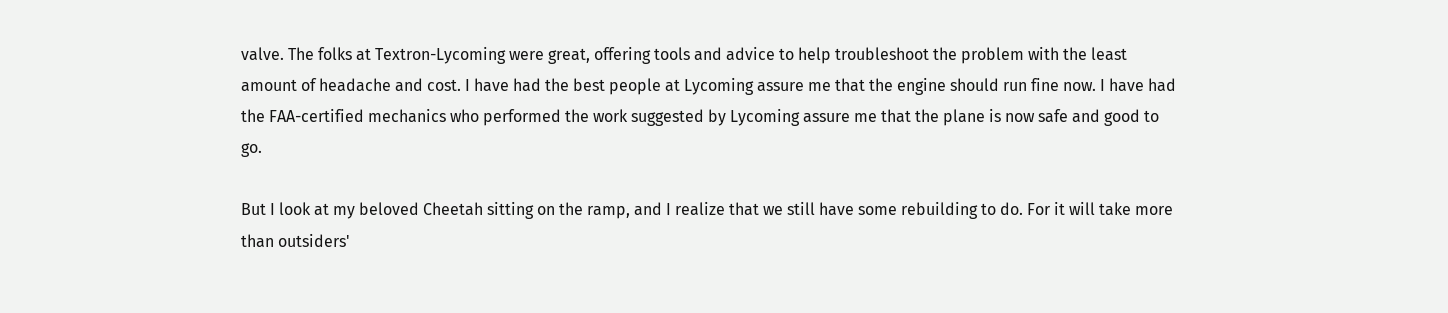valve. The folks at Textron-Lycoming were great, offering tools and advice to help troubleshoot the problem with the least amount of headache and cost. I have had the best people at Lycoming assure me that the engine should run fine now. I have had the FAA-certified mechanics who performed the work suggested by Lycoming assure me that the plane is now safe and good to go.

But I look at my beloved Cheetah sitting on the ramp, and I realize that we still have some rebuilding to do. For it will take more than outsiders'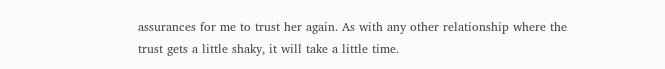assurances for me to trust her again. As with any other relationship where the trust gets a little shaky, it will take a little time.